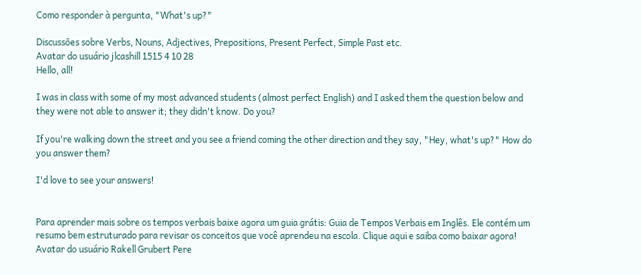Como responder à pergunta, "What's up?"

Discussões sobre Verbs, Nouns, Adjectives, Prepositions, Present Perfect, Simple Past etc.
Avatar do usuário jlcashill 1515 4 10 28
Hello, all!

I was in class with some of my most advanced students (almost perfect English) and I asked them the question below and they were not able to answer it; they didn't know. Do you?

If you're walking down the street and you see a friend coming the other direction and they say, "Hey, what's up?" How do you answer them?

I'd love to see your answers!


Para aprender mais sobre os tempos verbais baixe agora um guia grátis: Guia de Tempos Verbais em Inglês. Ele contém um resumo bem estruturado para revisar os conceitos que você aprendeu na escola. Clique aqui e saiba como baixar agora!
Avatar do usuário Rakell Grubert Pere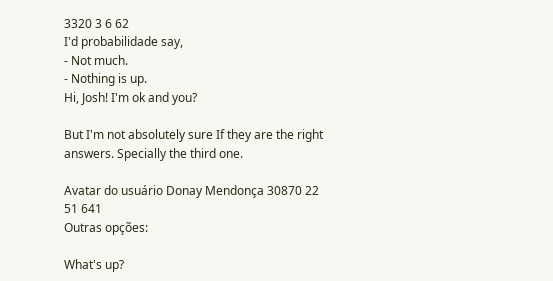3320 3 6 62
I'd probabilidade say,
- Not much.
- Nothing is up.
Hi, Josh! I'm ok and you?

But I'm not absolutely sure If they are the right answers. Specially the third one.

Avatar do usuário Donay Mendonça 30870 22 51 641
Outras opções:

What's up?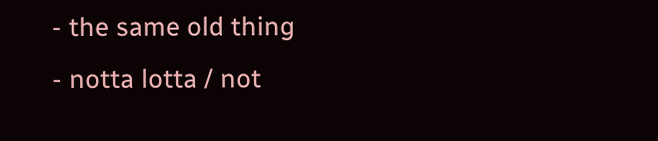- the same old thing
- notta lotta / not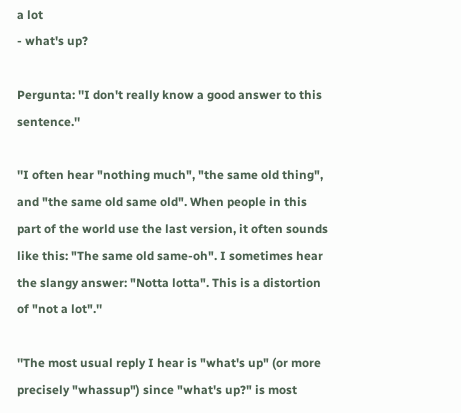a lot
- what's up?

Pergunta: ''I don't really know a good answer to this sentence.''

''I often hear "nothing much", "the same old thing", and "the same old same old". When people in this part of the world use the last version, it often sounds like this: "The same old same-oh". I sometimes hear the slangy answer: "Notta lotta". This is a distortion of "not a lot".''

''The most usual reply I hear is "what's up" (or more precisely "whassup") since "what's up?" is most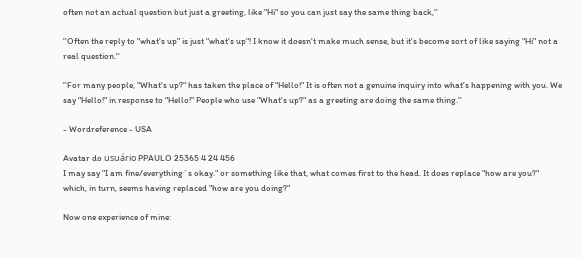often not an actual question but just a greeting, like "Hi" so you can just say the same thing back,''

''Often the reply to "what's up" is just "what's up"! I know it doesn't make much sense, but it's become sort of like saying "Hi" not a real question.''

''For many people, "What's up?" has taken the place of "Hello!" It is often not a genuine inquiry into what's happening with you. We say "Hello!" in response to "Hello!" People who use "What's up?" as a greeting are doing the same thing.''

- Wordreference - USA

Avatar do usuário PPAULO 25365 4 24 456
I may say "I am fine/everything´s okay." or something like that, what comes first to the head. It does replace "how are you?" which, in turn, seems having replaced "how are you doing?"

Now one experience of mine: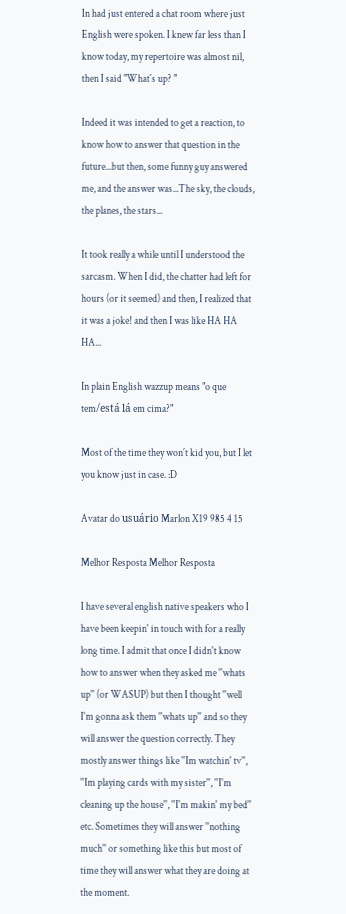In had just entered a chat room where just English were spoken. I knew far less than I know today, my repertoire was almost nil, then I said "What´s up? "

Indeed it was intended to get a reaction, to know how to answer that question in the future...but then, some funny guy answered me, and the answer was...The sky, the clouds, the planes, the stars...

It took really a while until I understood the sarcasm. When I did, the chatter had left for hours (or it seemed) and then, I realized that it was a joke! and then I was like HA HA HA...

In plain English wazzup means "o que tem/está lá em cima?"

Most of the time they won´t kid you, but I let you know just in case. :D

Avatar do usuário Marlon X19 985 4 15

Melhor Resposta Melhor Resposta

I have several english native speakers who I have been keepin' in touch with for a really long time. I admit that once I didn't know how to answer when they asked me ''whats up'' (or WASUP) but then I thought ''well I'm gonna ask them ''whats up'' and so they will answer the question correctly. They mostly answer things like ''Im watchin' tv'', ''Im playing cards with my sister'', ''I'm cleaning up the house'', ''I'm makin' my bed'' etc. Sometimes they will answer ''nothing much'' or something like this but most of time they will answer what they are doing at the moment.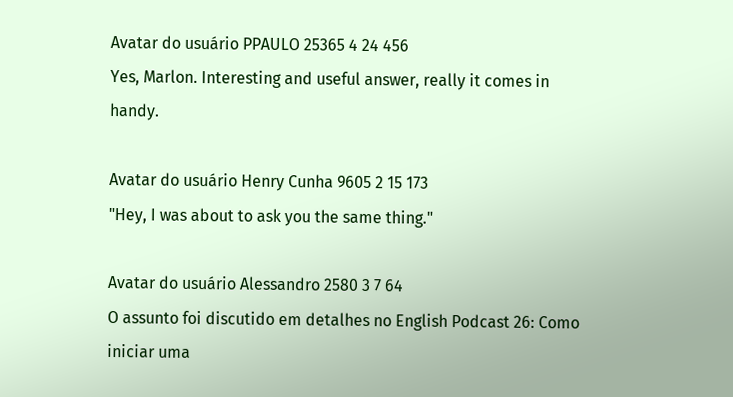Avatar do usuário PPAULO 25365 4 24 456
Yes, Marlon. Interesting and useful answer, really it comes in handy.

Avatar do usuário Henry Cunha 9605 2 15 173
"Hey, I was about to ask you the same thing."

Avatar do usuário Alessandro 2580 3 7 64
O assunto foi discutido em detalhes no English Podcast 26: Como iniciar uma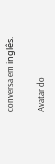conversa em inglês.

Avatar do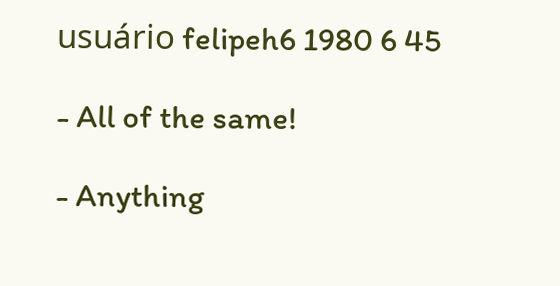usuário felipeh6 1980 6 45

- All of the same!

- Anything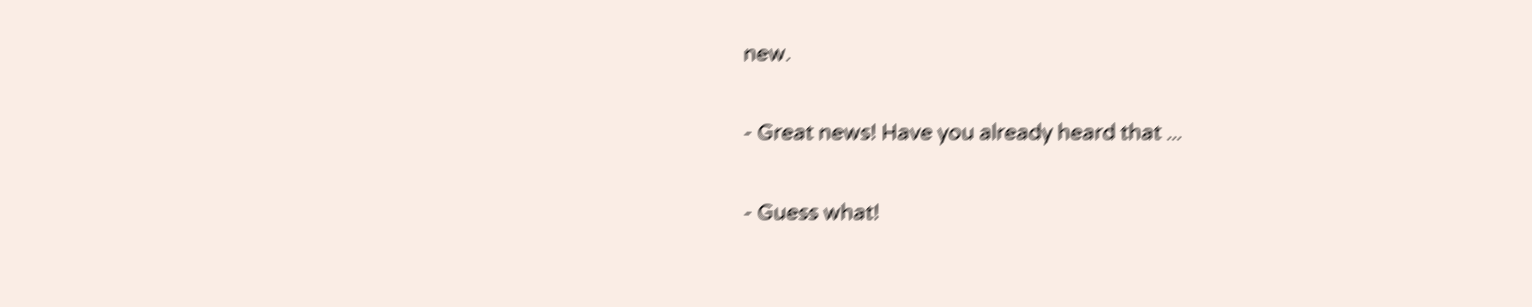new.

- Great news! Have you already heard that ...

- Guess what!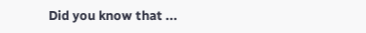Did you know that ...